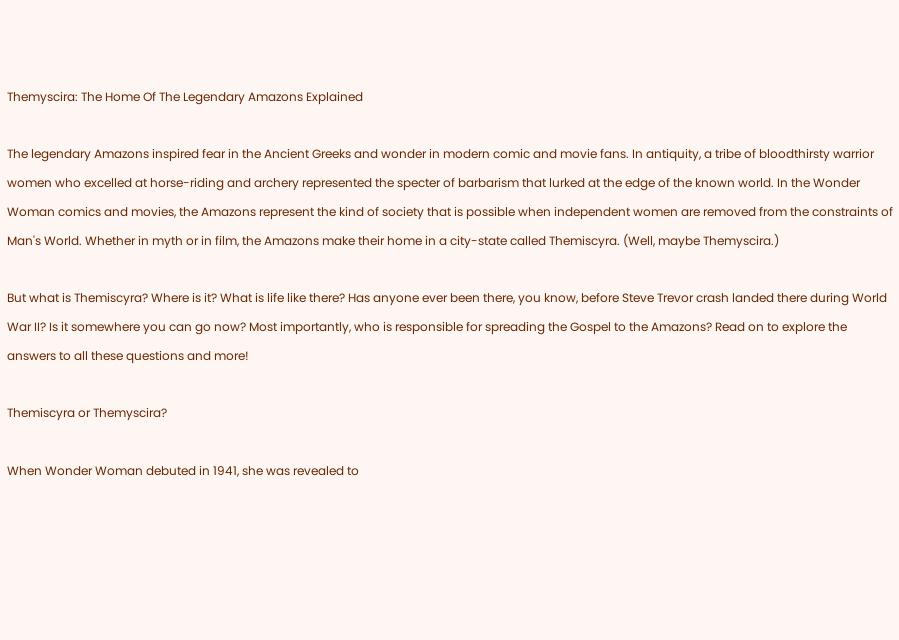Themyscira: The Home Of The Legendary Amazons Explained

The legendary Amazons inspired fear in the Ancient Greeks and wonder in modern comic and movie fans. In antiquity, a tribe of bloodthirsty warrior women who excelled at horse-riding and archery represented the specter of barbarism that lurked at the edge of the known world. In the Wonder Woman comics and movies, the Amazons represent the kind of society that is possible when independent women are removed from the constraints of Man's World. Whether in myth or in film, the Amazons make their home in a city-state called Themiscyra. (Well, maybe Themyscira.)

But what is Themiscyra? Where is it? What is life like there? Has anyone ever been there, you know, before Steve Trevor crash landed there during World War II? Is it somewhere you can go now? Most importantly, who is responsible for spreading the Gospel to the Amazons? Read on to explore the answers to all these questions and more!

Themiscyra or Themyscira?

When Wonder Woman debuted in 1941, she was revealed to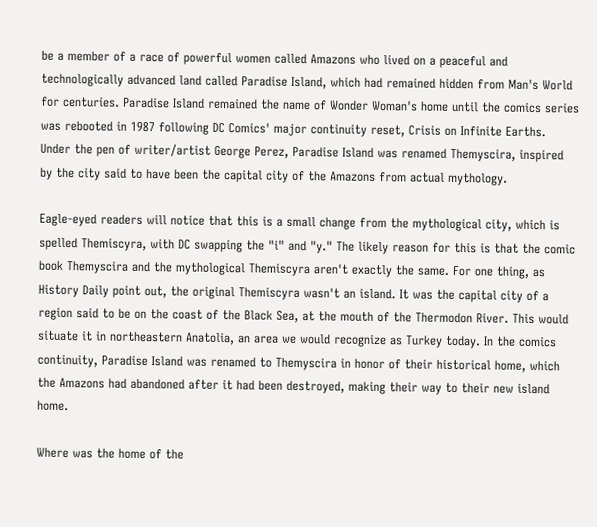be a member of a race of powerful women called Amazons who lived on a peaceful and technologically advanced land called Paradise Island, which had remained hidden from Man's World for centuries. Paradise Island remained the name of Wonder Woman's home until the comics series was rebooted in 1987 following DC Comics' major continuity reset, Crisis on Infinite Earths. Under the pen of writer/artist George Perez, Paradise Island was renamed Themyscira, inspired by the city said to have been the capital city of the Amazons from actual mythology.

Eagle-eyed readers will notice that this is a small change from the mythological city, which is spelled Themiscyra, with DC swapping the "i" and "y." The likely reason for this is that the comic book Themyscira and the mythological Themiscyra aren't exactly the same. For one thing, as History Daily point out, the original Themiscyra wasn't an island. It was the capital city of a region said to be on the coast of the Black Sea, at the mouth of the Thermodon River. This would situate it in northeastern Anatolia, an area we would recognize as Turkey today. In the comics continuity, Paradise Island was renamed to Themyscira in honor of their historical home, which the Amazons had abandoned after it had been destroyed, making their way to their new island home.

Where was the home of the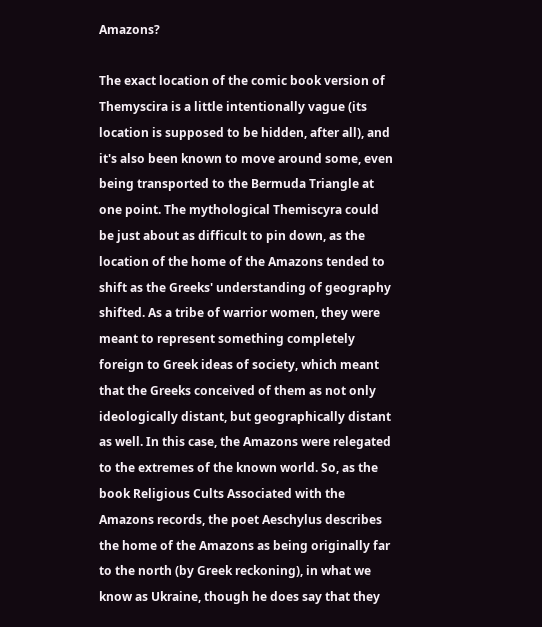Amazons?

The exact location of the comic book version of Themyscira is a little intentionally vague (its location is supposed to be hidden, after all), and it's also been known to move around some, even being transported to the Bermuda Triangle at one point. The mythological Themiscyra could be just about as difficult to pin down, as the location of the home of the Amazons tended to shift as the Greeks' understanding of geography shifted. As a tribe of warrior women, they were meant to represent something completely foreign to Greek ideas of society, which meant that the Greeks conceived of them as not only ideologically distant, but geographically distant as well. In this case, the Amazons were relegated to the extremes of the known world. So, as the book Religious Cults Associated with the Amazons records, the poet Aeschylus describes the home of the Amazons as being originally far to the north (by Greek reckoning), in what we know as Ukraine, though he does say that they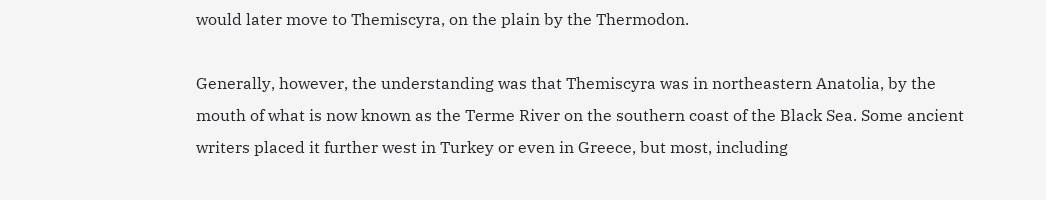would later move to Themiscyra, on the plain by the Thermodon.

Generally, however, the understanding was that Themiscyra was in northeastern Anatolia, by the mouth of what is now known as the Terme River on the southern coast of the Black Sea. Some ancient writers placed it further west in Turkey or even in Greece, but most, including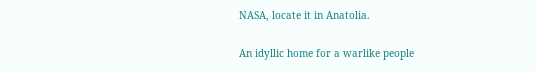NASA, locate it in Anatolia.

An idyllic home for a warlike people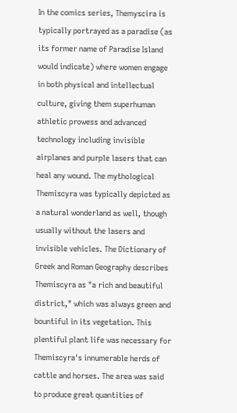In the comics series, Themyscira is typically portrayed as a paradise (as its former name of Paradise Island would indicate) where women engage in both physical and intellectual culture, giving them superhuman athletic prowess and advanced technology including invisible airplanes and purple lasers that can heal any wound. The mythological Themiscyra was typically depicted as a natural wonderland as well, though usually without the lasers and invisible vehicles. The Dictionary of Greek and Roman Geography describes Themiscyra as "a rich and beautiful district," which was always green and bountiful in its vegetation. This plentiful plant life was necessary for Themiscyra's innumerable herds of cattle and horses. The area was said to produce great quantities of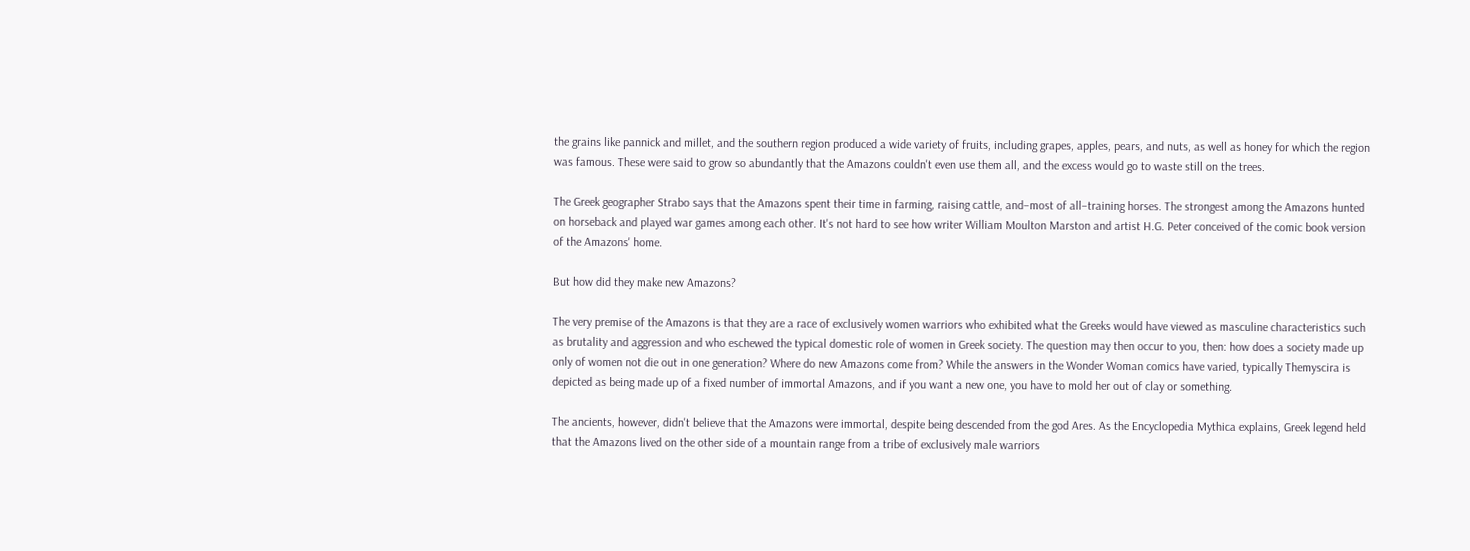the grains like pannick and millet, and the southern region produced a wide variety of fruits, including grapes, apples, pears, and nuts, as well as honey for which the region was famous. These were said to grow so abundantly that the Amazons couldn't even use them all, and the excess would go to waste still on the trees.

The Greek geographer Strabo says that the Amazons spent their time in farming, raising cattle, and–most of all–training horses. The strongest among the Amazons hunted on horseback and played war games among each other. It's not hard to see how writer William Moulton Marston and artist H.G. Peter conceived of the comic book version of the Amazons' home.

But how did they make new Amazons?

The very premise of the Amazons is that they are a race of exclusively women warriors who exhibited what the Greeks would have viewed as masculine characteristics such as brutality and aggression and who eschewed the typical domestic role of women in Greek society. The question may then occur to you, then: how does a society made up only of women not die out in one generation? Where do new Amazons come from? While the answers in the Wonder Woman comics have varied, typically Themyscira is depicted as being made up of a fixed number of immortal Amazons, and if you want a new one, you have to mold her out of clay or something.

The ancients, however, didn't believe that the Amazons were immortal, despite being descended from the god Ares. As the Encyclopedia Mythica explains, Greek legend held that the Amazons lived on the other side of a mountain range from a tribe of exclusively male warriors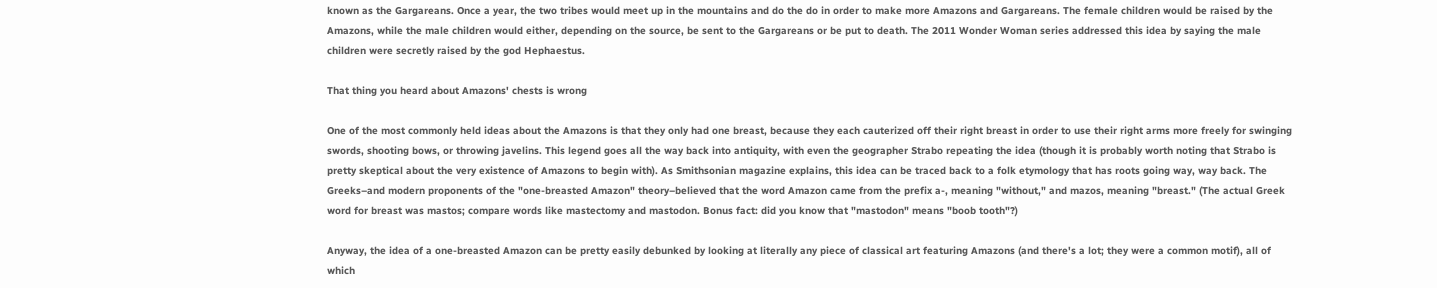known as the Gargareans. Once a year, the two tribes would meet up in the mountains and do the do in order to make more Amazons and Gargareans. The female children would be raised by the Amazons, while the male children would either, depending on the source, be sent to the Gargareans or be put to death. The 2011 Wonder Woman series addressed this idea by saying the male children were secretly raised by the god Hephaestus.

That thing you heard about Amazons' chests is wrong

One of the most commonly held ideas about the Amazons is that they only had one breast, because they each cauterized off their right breast in order to use their right arms more freely for swinging swords, shooting bows, or throwing javelins. This legend goes all the way back into antiquity, with even the geographer Strabo repeating the idea (though it is probably worth noting that Strabo is pretty skeptical about the very existence of Amazons to begin with). As Smithsonian magazine explains, this idea can be traced back to a folk etymology that has roots going way, way back. The Greeks–and modern proponents of the "one-breasted Amazon" theory–believed that the word Amazon came from the prefix a-, meaning "without," and mazos, meaning "breast." (The actual Greek word for breast was mastos; compare words like mastectomy and mastodon. Bonus fact: did you know that "mastodon" means "boob tooth"?)

Anyway, the idea of a one-breasted Amazon can be pretty easily debunked by looking at literally any piece of classical art featuring Amazons (and there's a lot; they were a common motif), all of which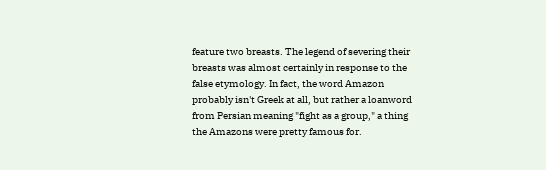feature two breasts. The legend of severing their breasts was almost certainly in response to the false etymology. In fact, the word Amazon probably isn't Greek at all, but rather a loanword from Persian meaning "fight as a group," a thing the Amazons were pretty famous for.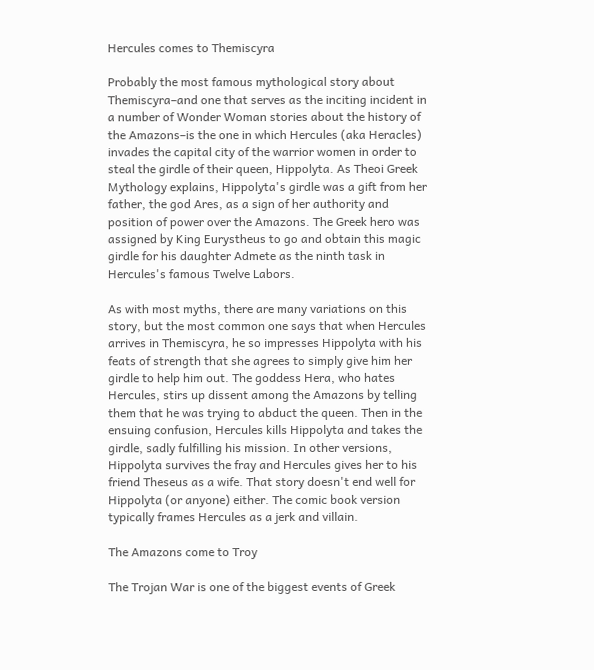Hercules comes to Themiscyra

Probably the most famous mythological story about Themiscyra–and one that serves as the inciting incident in a number of Wonder Woman stories about the history of the Amazons–is the one in which Hercules (aka Heracles) invades the capital city of the warrior women in order to steal the girdle of their queen, Hippolyta. As Theoi Greek Mythology explains, Hippolyta's girdle was a gift from her father, the god Ares, as a sign of her authority and position of power over the Amazons. The Greek hero was assigned by King Eurystheus to go and obtain this magic girdle for his daughter Admete as the ninth task in Hercules's famous Twelve Labors.

As with most myths, there are many variations on this story, but the most common one says that when Hercules arrives in Themiscyra, he so impresses Hippolyta with his feats of strength that she agrees to simply give him her girdle to help him out. The goddess Hera, who hates Hercules, stirs up dissent among the Amazons by telling them that he was trying to abduct the queen. Then in the ensuing confusion, Hercules kills Hippolyta and takes the girdle, sadly fulfilling his mission. In other versions, Hippolyta survives the fray and Hercules gives her to his friend Theseus as a wife. That story doesn't end well for Hippolyta (or anyone) either. The comic book version typically frames Hercules as a jerk and villain.

The Amazons come to Troy

The Trojan War is one of the biggest events of Greek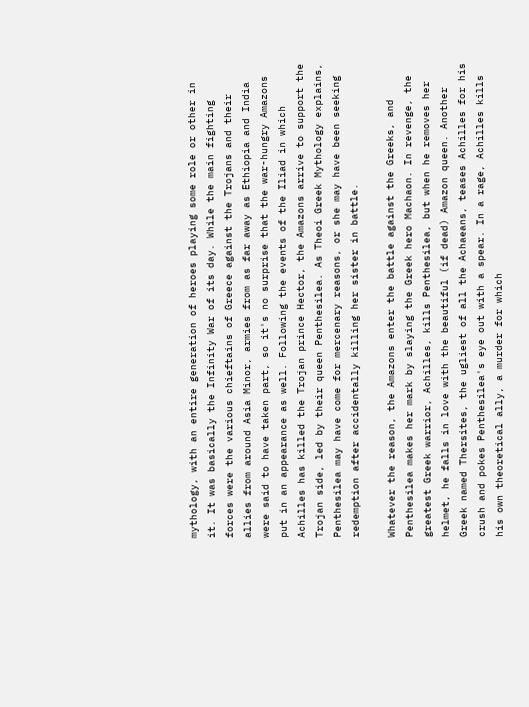mythology, with an entire generation of heroes playing some role or other in it. It was basically the Infinity War of its day. While the main fighting forces were the various chieftains of Greece against the Trojans and their allies from around Asia Minor, armies from as far away as Ethiopia and India were said to have taken part, so it's no surprise that the war-hungry Amazons put in an appearance as well. Following the events of the Iliad in which Achilles has killed the Trojan prince Hector, the Amazons arrive to support the Trojan side, led by their queen Penthesilea. As Theoi Greek Mythology explains, Penthesilea may have come for mercenary reasons, or she may have been seeking redemption after accidentally killing her sister in battle.

Whatever the reason, the Amazons enter the battle against the Greeks, and Penthesilea makes her mark by slaying the Greek hero Machaon. In revenge, the greatest Greek warrior, Achilles, kills Penthesilea, but when he removes her helmet, he falls in love with the beautiful (if dead) Amazon queen. Another Greek named Thersites, the ugliest of all the Achaeans, teases Achilles for his crush and pokes Penthesilea's eye out with a spear. In a rage, Achilles kills his own theoretical ally, a murder for which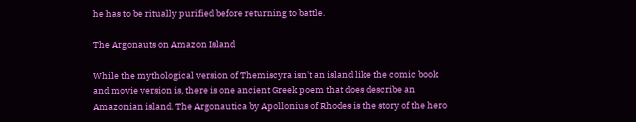he has to be ritually purified before returning to battle.

The Argonauts on Amazon Island

While the mythological version of Themiscyra isn't an island like the comic book and movie version is, there is one ancient Greek poem that does describe an Amazonian island. The Argonautica by Apollonius of Rhodes is the story of the hero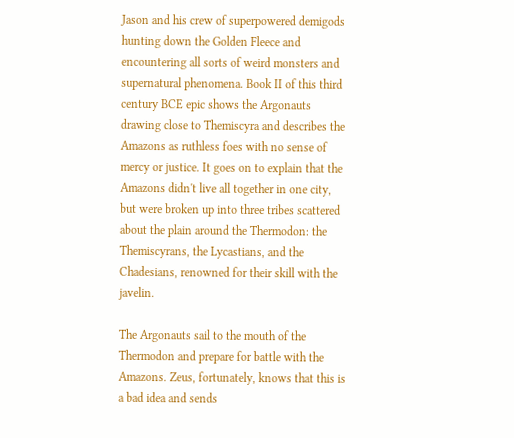Jason and his crew of superpowered demigods hunting down the Golden Fleece and encountering all sorts of weird monsters and supernatural phenomena. Book II of this third century BCE epic shows the Argonauts drawing close to Themiscyra and describes the Amazons as ruthless foes with no sense of mercy or justice. It goes on to explain that the Amazons didn't live all together in one city, but were broken up into three tribes scattered about the plain around the Thermodon: the Themiscyrans, the Lycastians, and the Chadesians, renowned for their skill with the javelin.

The Argonauts sail to the mouth of the Thermodon and prepare for battle with the Amazons. Zeus, fortunately, knows that this is a bad idea and sends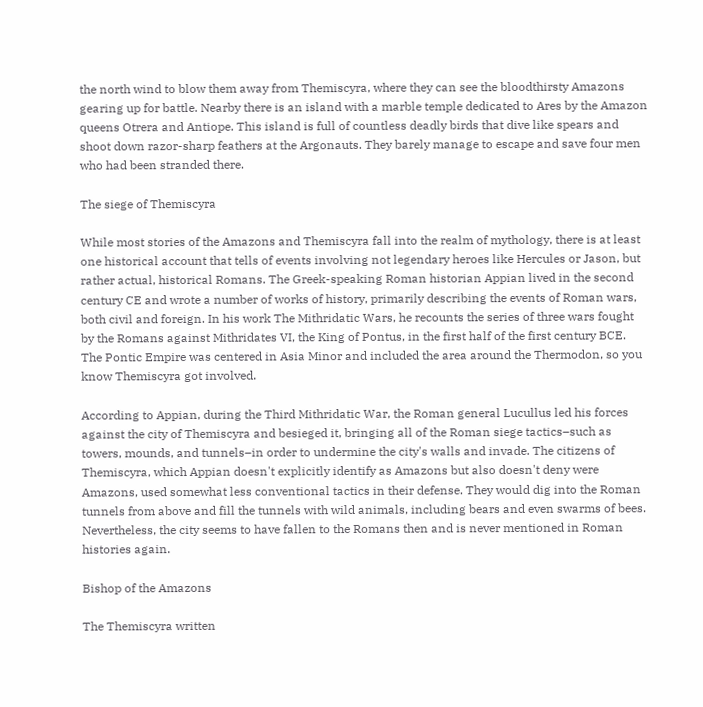the north wind to blow them away from Themiscyra, where they can see the bloodthirsty Amazons gearing up for battle. Nearby there is an island with a marble temple dedicated to Ares by the Amazon queens Otrera and Antiope. This island is full of countless deadly birds that dive like spears and shoot down razor-sharp feathers at the Argonauts. They barely manage to escape and save four men who had been stranded there.

The siege of Themiscyra

While most stories of the Amazons and Themiscyra fall into the realm of mythology, there is at least one historical account that tells of events involving not legendary heroes like Hercules or Jason, but rather actual, historical Romans. The Greek-speaking Roman historian Appian lived in the second century CE and wrote a number of works of history, primarily describing the events of Roman wars, both civil and foreign. In his work The Mithridatic Wars, he recounts the series of three wars fought by the Romans against Mithridates VI, the King of Pontus, in the first half of the first century BCE. The Pontic Empire was centered in Asia Minor and included the area around the Thermodon, so you know Themiscyra got involved.

According to Appian, during the Third Mithridatic War, the Roman general Lucullus led his forces against the city of Themiscyra and besieged it, bringing all of the Roman siege tactics–such as towers, mounds, and tunnels–in order to undermine the city's walls and invade. The citizens of Themiscyra, which Appian doesn't explicitly identify as Amazons but also doesn't deny were Amazons, used somewhat less conventional tactics in their defense. They would dig into the Roman tunnels from above and fill the tunnels with wild animals, including bears and even swarms of bees. Nevertheless, the city seems to have fallen to the Romans then and is never mentioned in Roman histories again.

Bishop of the Amazons

The Themiscyra written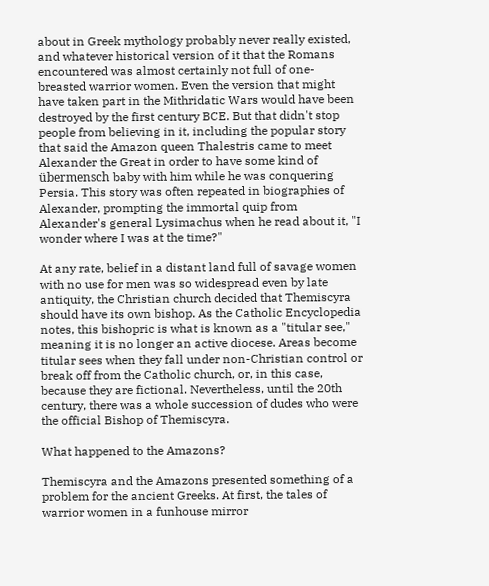about in Greek mythology probably never really existed, and whatever historical version of it that the Romans encountered was almost certainly not full of one-breasted warrior women. Even the version that might have taken part in the Mithridatic Wars would have been destroyed by the first century BCE. But that didn't stop people from believing in it, including the popular story that said the Amazon queen Thalestris came to meet Alexander the Great in order to have some kind of übermensch baby with him while he was conquering Persia. This story was often repeated in biographies of Alexander, prompting the immortal quip from Alexander's general Lysimachus when he read about it, "I wonder where I was at the time?"

At any rate, belief in a distant land full of savage women with no use for men was so widespread even by late antiquity, the Christian church decided that Themiscyra should have its own bishop. As the Catholic Encyclopedia notes, this bishopric is what is known as a "titular see," meaning it is no longer an active diocese. Areas become titular sees when they fall under non-Christian control or break off from the Catholic church, or, in this case, because they are fictional. Nevertheless, until the 20th century, there was a whole succession of dudes who were the official Bishop of Themiscyra.

What happened to the Amazons?

Themiscyra and the Amazons presented something of a problem for the ancient Greeks. At first, the tales of warrior women in a funhouse mirror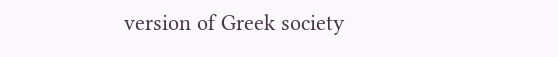version of Greek society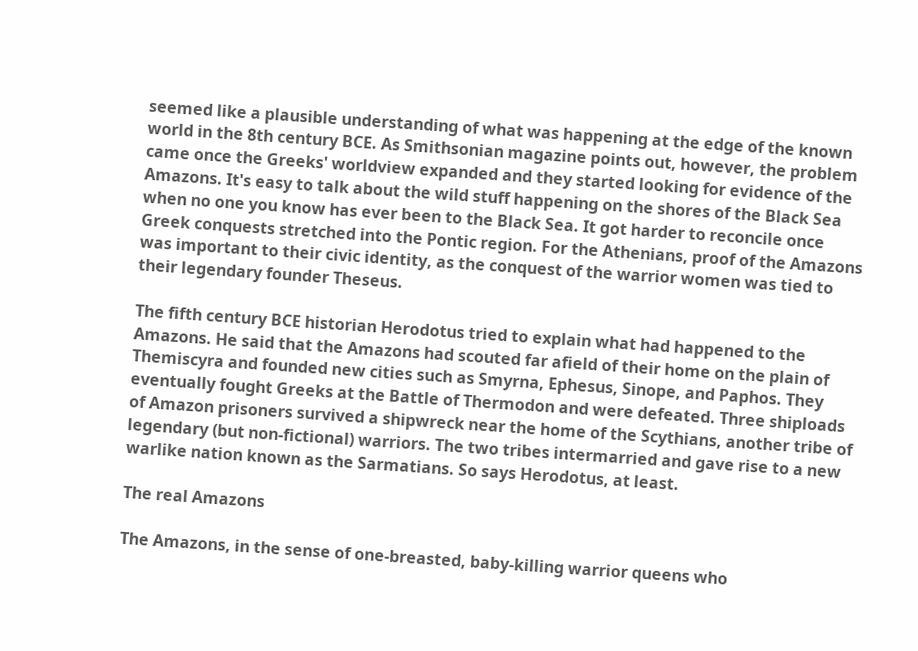seemed like a plausible understanding of what was happening at the edge of the known world in the 8th century BCE. As Smithsonian magazine points out, however, the problem came once the Greeks' worldview expanded and they started looking for evidence of the Amazons. It's easy to talk about the wild stuff happening on the shores of the Black Sea when no one you know has ever been to the Black Sea. It got harder to reconcile once Greek conquests stretched into the Pontic region. For the Athenians, proof of the Amazons was important to their civic identity, as the conquest of the warrior women was tied to their legendary founder Theseus.

The fifth century BCE historian Herodotus tried to explain what had happened to the Amazons. He said that the Amazons had scouted far afield of their home on the plain of Themiscyra and founded new cities such as Smyrna, Ephesus, Sinope, and Paphos. They eventually fought Greeks at the Battle of Thermodon and were defeated. Three shiploads of Amazon prisoners survived a shipwreck near the home of the Scythians, another tribe of legendary (but non-fictional) warriors. The two tribes intermarried and gave rise to a new warlike nation known as the Sarmatians. So says Herodotus, at least.

The real Amazons

The Amazons, in the sense of one-breasted, baby-killing warrior queens who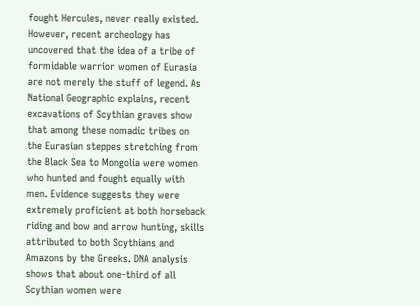fought Hercules, never really existed. However, recent archeology has uncovered that the idea of a tribe of formidable warrior women of Eurasia are not merely the stuff of legend. As National Geographic explains, recent excavations of Scythian graves show that among these nomadic tribes on the Eurasian steppes stretching from the Black Sea to Mongolia were women who hunted and fought equally with men. Evidence suggests they were extremely proficient at both horseback riding and bow and arrow hunting, skills attributed to both Scythians and Amazons by the Greeks. DNA analysis shows that about one-third of all Scythian women were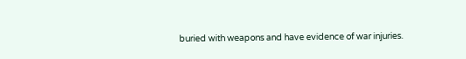buried with weapons and have evidence of war injuries.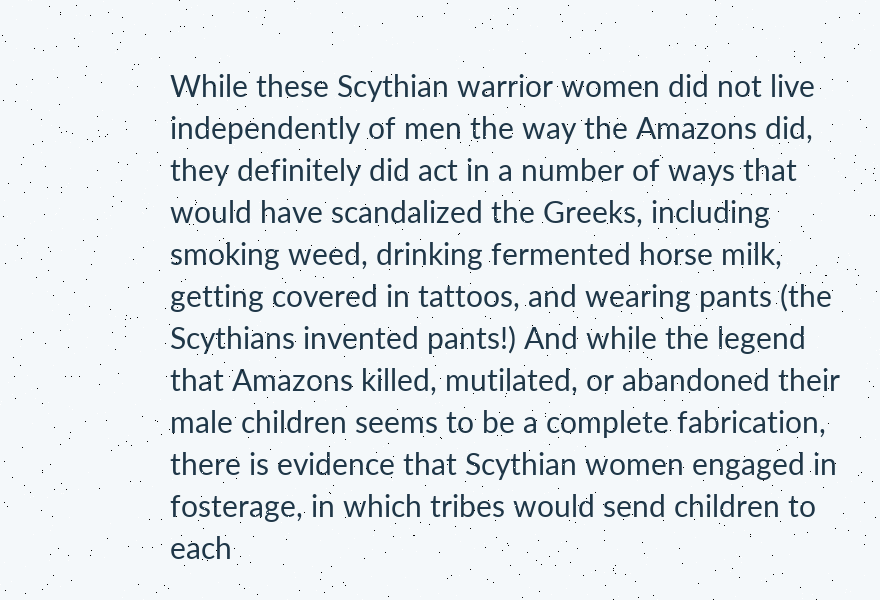While these Scythian warrior women did not live independently of men the way the Amazons did, they definitely did act in a number of ways that would have scandalized the Greeks, including smoking weed, drinking fermented horse milk, getting covered in tattoos, and wearing pants (the Scythians invented pants!) And while the legend that Amazons killed, mutilated, or abandoned their male children seems to be a complete fabrication, there is evidence that Scythian women engaged in fosterage, in which tribes would send children to each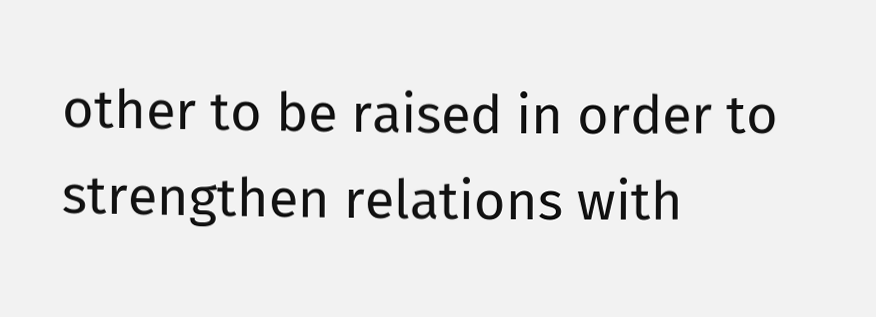other to be raised in order to strengthen relations with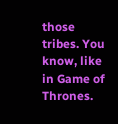those tribes. You know, like in Game of Thrones.